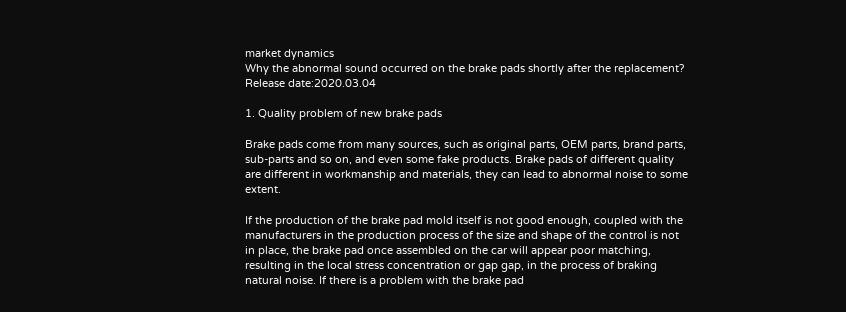market dynamics
Why the abnormal sound occurred on the brake pads shortly after the replacement?
Release date:2020.03.04

1. Quality problem of new brake pads

Brake pads come from many sources, such as original parts, OEM parts, brand parts, sub-parts and so on, and even some fake products. Brake pads of different quality are different in workmanship and materials, they can lead to abnormal noise to some extent.

If the production of the brake pad mold itself is not good enough, coupled with the manufacturers in the production process of the size and shape of the control is not in place, the brake pad once assembled on the car will appear poor matching, resulting in the local stress concentration or gap gap, in the process of braking natural noise. If there is a problem with the brake pad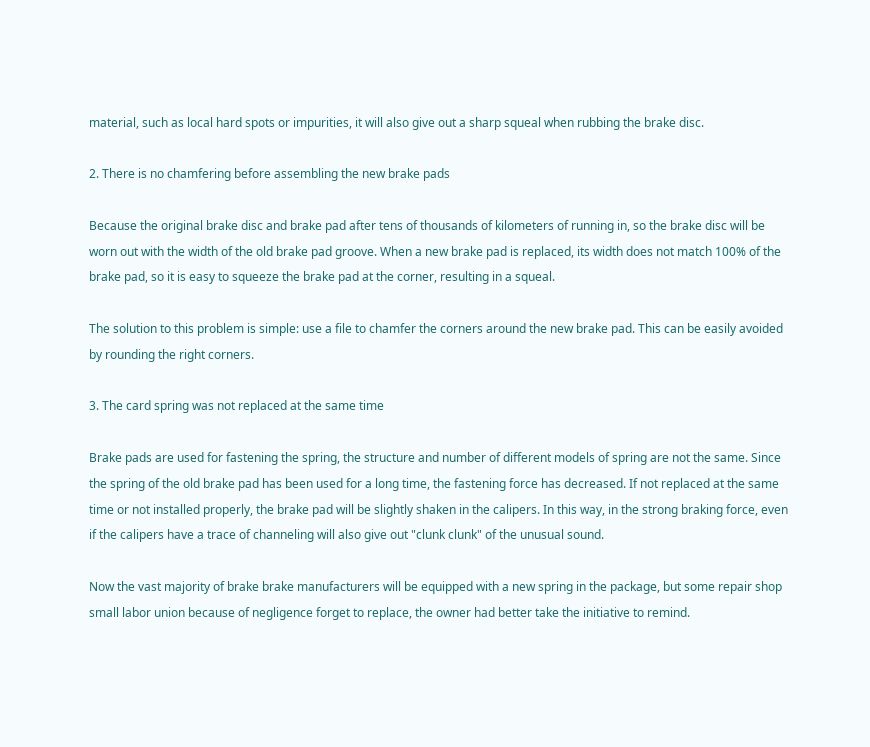material, such as local hard spots or impurities, it will also give out a sharp squeal when rubbing the brake disc.

2. There is no chamfering before assembling the new brake pads

Because the original brake disc and brake pad after tens of thousands of kilometers of running in, so the brake disc will be worn out with the width of the old brake pad groove. When a new brake pad is replaced, its width does not match 100% of the brake pad, so it is easy to squeeze the brake pad at the corner, resulting in a squeal.

The solution to this problem is simple: use a file to chamfer the corners around the new brake pad. This can be easily avoided by rounding the right corners.

3. The card spring was not replaced at the same time

Brake pads are used for fastening the spring, the structure and number of different models of spring are not the same. Since the spring of the old brake pad has been used for a long time, the fastening force has decreased. If not replaced at the same time or not installed properly, the brake pad will be slightly shaken in the calipers. In this way, in the strong braking force, even if the calipers have a trace of channeling will also give out "clunk clunk" of the unusual sound.

Now the vast majority of brake brake manufacturers will be equipped with a new spring in the package, but some repair shop small labor union because of negligence forget to replace, the owner had better take the initiative to remind.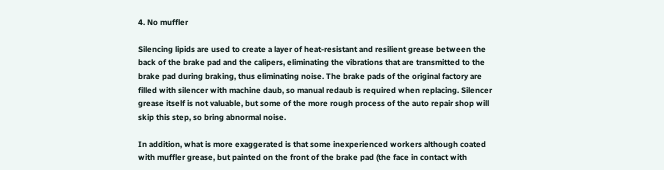4. No muffler

Silencing lipids are used to create a layer of heat-resistant and resilient grease between the back of the brake pad and the calipers, eliminating the vibrations that are transmitted to the brake pad during braking, thus eliminating noise. The brake pads of the original factory are filled with silencer with machine daub, so manual redaub is required when replacing. Silencer grease itself is not valuable, but some of the more rough process of the auto repair shop will skip this step, so bring abnormal noise.

In addition, what is more exaggerated is that some inexperienced workers although coated with muffler grease, but painted on the front of the brake pad (the face in contact with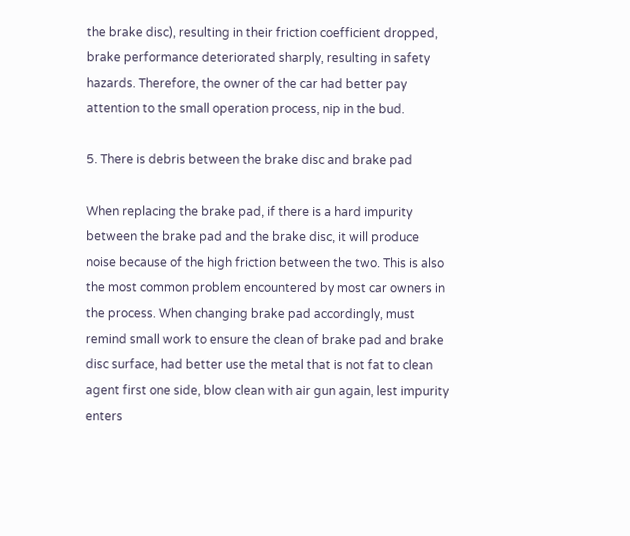the brake disc), resulting in their friction coefficient dropped, brake performance deteriorated sharply, resulting in safety hazards. Therefore, the owner of the car had better pay attention to the small operation process, nip in the bud.

5. There is debris between the brake disc and brake pad

When replacing the brake pad, if there is a hard impurity between the brake pad and the brake disc, it will produce noise because of the high friction between the two. This is also the most common problem encountered by most car owners in the process. When changing brake pad accordingly, must remind small work to ensure the clean of brake pad and brake disc surface, had better use the metal that is not fat to clean agent first one side, blow clean with air gun again, lest impurity enters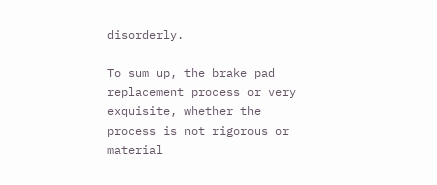disorderly.

To sum up, the brake pad replacement process or very exquisite, whether the process is not rigorous or material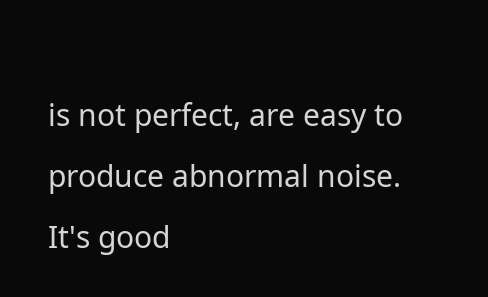is not perfect, are easy to produce abnormal noise. It's good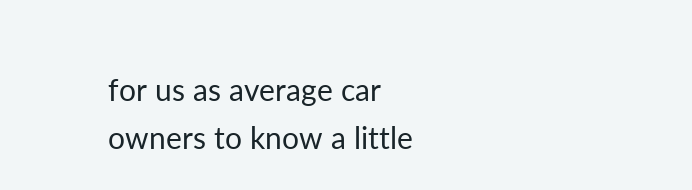for us as average car owners to know a little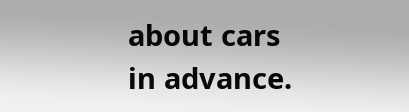about cars in advance.